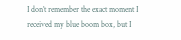I don’t remember the exact moment I received my blue boom box, but I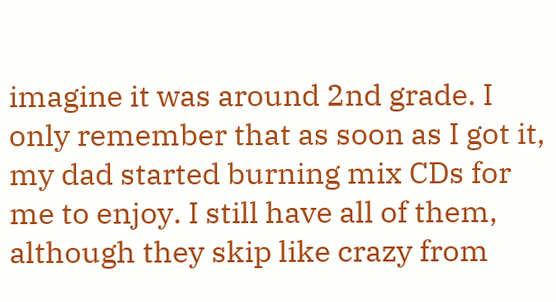imagine it was around 2nd grade. I only remember that as soon as I got it, my dad started burning mix CDs for me to enjoy. I still have all of them, although they skip like crazy from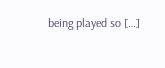being played so […]